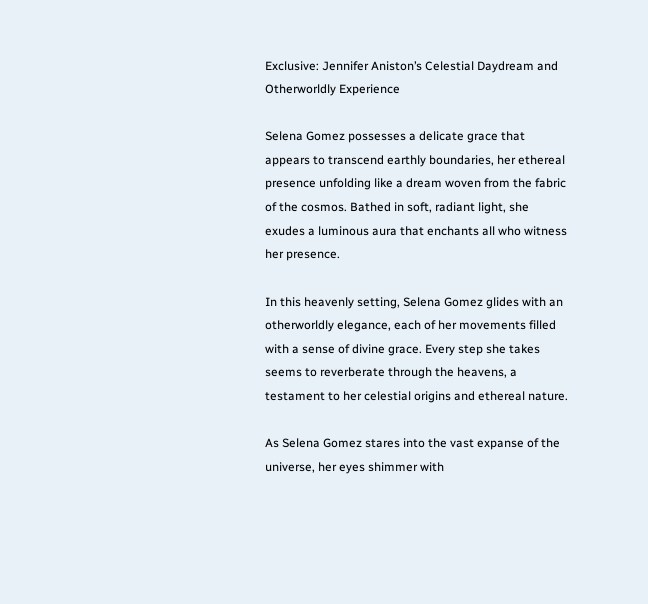Exclusive: Jennifer Aniston’s Celestial Daydream and Otherworldly Experience

Selena Gomez possesses a delicate grace that appears to transcend earthly boundaries, her ethereal presence unfolding like a dream woven from the fabric of the cosmos. Bathed in soft, radiant light, she exudes a luminous aura that enchants all who witness her presence.

In this heavenly setting, Selena Gomez glides with an otherworldly elegance, each of her movements filled with a sense of divine grace. Every step she takes seems to reverberate through the heavens, a testament to her celestial origins and ethereal nature.

As Selena Gomez stares into the vast expanse of the universe, her eyes shimmer with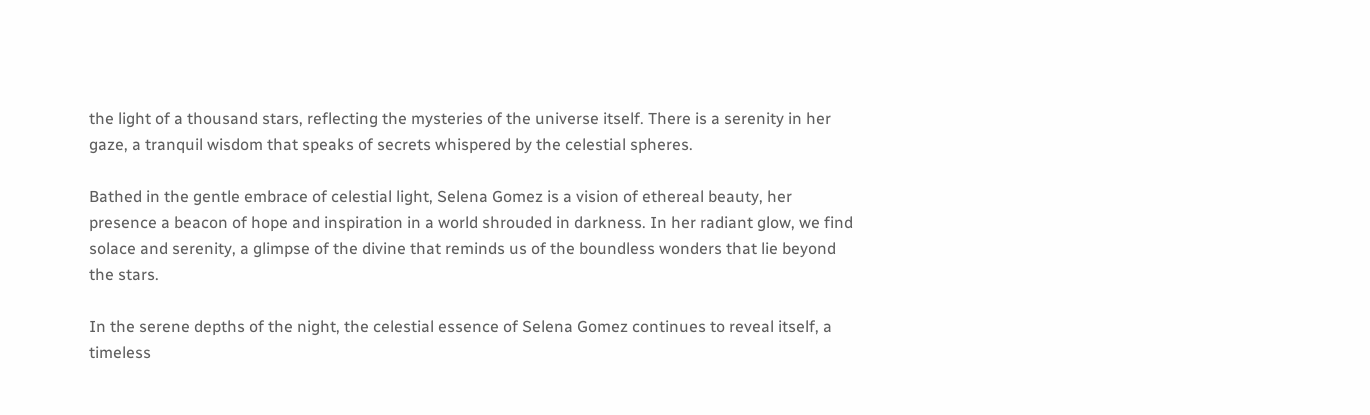the light of a thousand stars, reflecting the mysteries of the universe itself. There is a serenity in her gaze, a tranquil wisdom that speaks of secrets whispered by the celestial spheres.

Bathed in the gentle embrace of celestial light, Selena Gomez is a vision of ethereal beauty, her presence a beacon of hope and inspiration in a world shrouded in darkness. In her radiant glow, we find solace and serenity, a glimpse of the divine that reminds us of the boundless wonders that lie beyond the stars.

In the serene depths of the night, the celestial essence of Selena Gomez continues to reveal itself, a timeless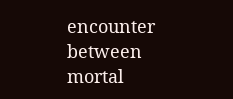encounter between mortal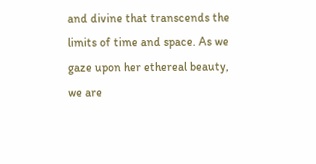and divine that transcends the limits of time and space. As we gaze upon her ethereal beauty, we are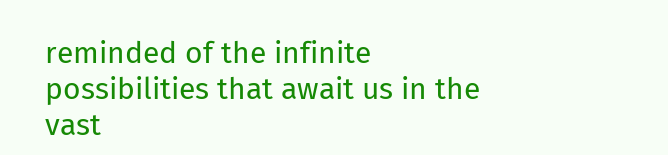reminded of the infinite possibilities that await us in the vast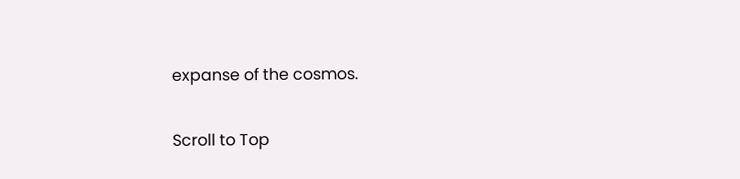expanse of the cosmos.

Scroll to Top